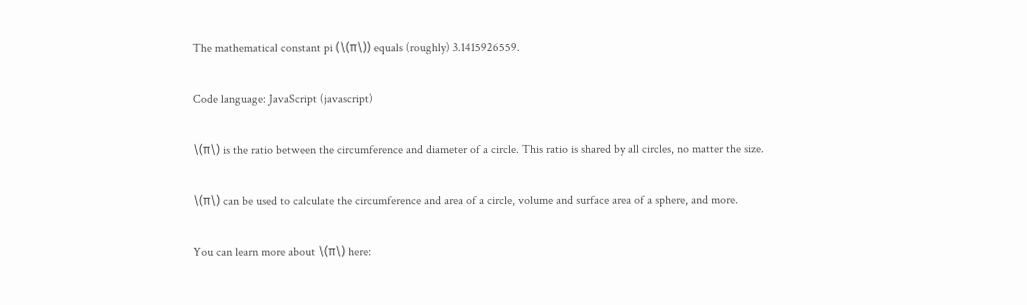The mathematical constant pi (\(π\)) equals (roughly) 3.1415926559.

Code language: JavaScript (javascript)

\(π\) is the ratio between the circumference and diameter of a circle. This ratio is shared by all circles, no matter the size.

\(π\) can be used to calculate the circumference and area of a circle, volume and surface area of a sphere, and more.

You can learn more about \(π\) here: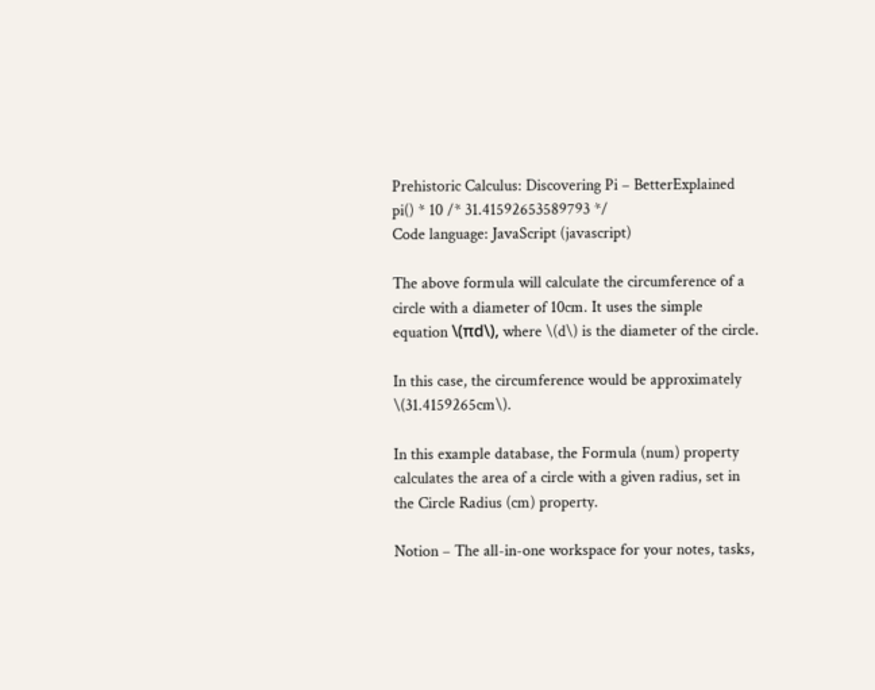Prehistoric Calculus: Discovering Pi – BetterExplained
pi() * 10 /* 31.41592653589793 */
Code language: JavaScript (javascript)

The above formula will calculate the circumference of a circle with a diameter of 10cm. It uses the simple equation \(πd\), where \(d\) is the diameter of the circle.

In this case, the circumference would be approximately \(31.4159265cm\).

In this example database, the Formula (num) property calculates the area of a circle with a given radius, set in the Circle Radius (cm) property.

Notion – The all-in-one workspace for your notes, tasks,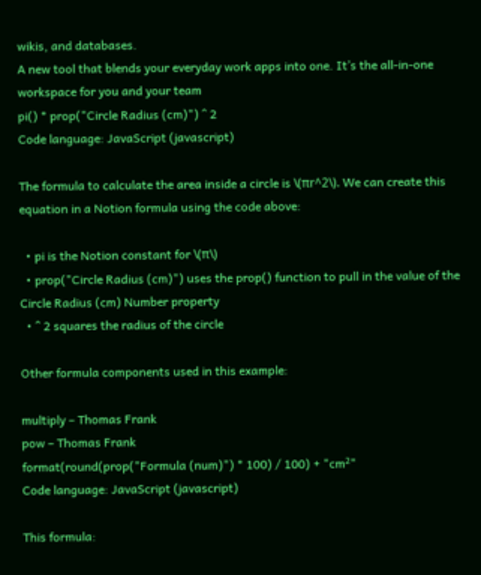wikis, and databases.
A new tool that blends your everyday work apps into one. It’s the all-in-one workspace for you and your team
pi() * prop("Circle Radius (cm)") ^ 2
Code language: JavaScript (javascript)

The formula to calculate the area inside a circle is \(πr^2\). We can create this equation in a Notion formula using the code above:

  • pi is the Notion constant for \(π\)
  • prop("Circle Radius (cm)") uses the prop() function to pull in the value of the Circle Radius (cm) Number property
  • ^ 2 squares the radius of the circle

Other formula components used in this example:

multiply – Thomas Frank
pow – Thomas Frank
format(round(prop("Formula (num)") * 100) / 100) + "cm²"
Code language: JavaScript (javascript)

This formula: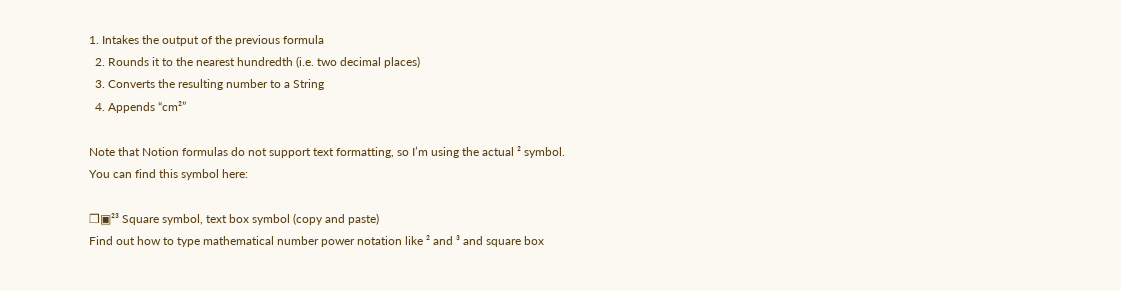1. Intakes the output of the previous formula
  2. Rounds it to the nearest hundredth (i.e. two decimal places)
  3. Converts the resulting number to a String
  4. Appends “cm²”

Note that Notion formulas do not support text formatting, so I’m using the actual ² symbol. You can find this symbol here:

❒▣²³ Square symbol, text box symbol (copy and paste)
Find out how to type mathematical number power notation like ² and ³ and square box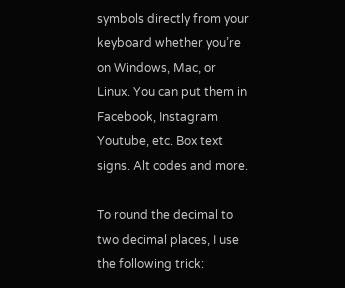symbols directly from your keyboard whether you’re on Windows, Mac, or Linux. You can put them in Facebook, Instagram Youtube, etc. Box text signs. Alt codes and more.

To round the decimal to two decimal places, I use the following trick: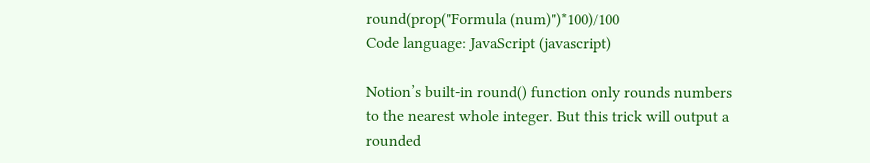round(prop("Formula (num)")*100)/100
Code language: JavaScript (javascript)

Notion’s built-in round() function only rounds numbers to the nearest whole integer. But this trick will output a rounded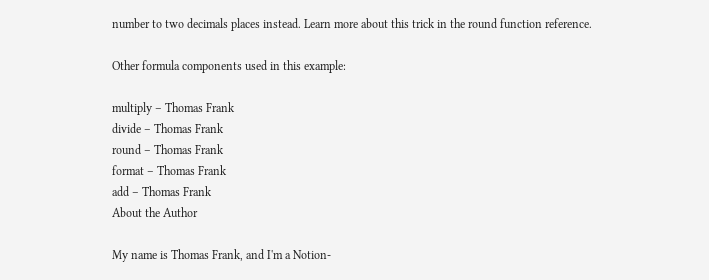number to two decimals places instead. Learn more about this trick in the round function reference.

Other formula components used in this example:

multiply – Thomas Frank
divide – Thomas Frank
round – Thomas Frank
format – Thomas Frank
add – Thomas Frank
About the Author

My name is Thomas Frank, and I'm a Notion-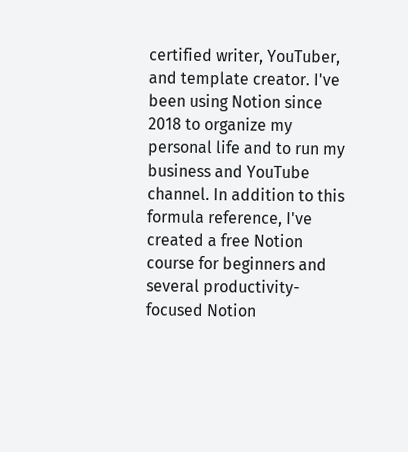certified writer, YouTuber, and template creator. I've been using Notion since 2018 to organize my personal life and to run my business and YouTube channel. In addition to this formula reference, I've created a free Notion course for beginners and several productivity-focused Notion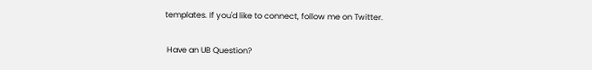templates. If you'd like to connect, follow me on Twitter.

 Have an UB Question?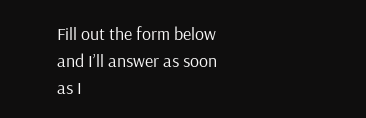Fill out the form below and I’ll answer as soon as I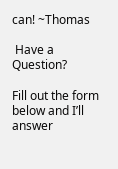can! ~Thomas

 Have a Question?

Fill out the form below and I’ll answer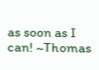as soon as I can! ~Thomas